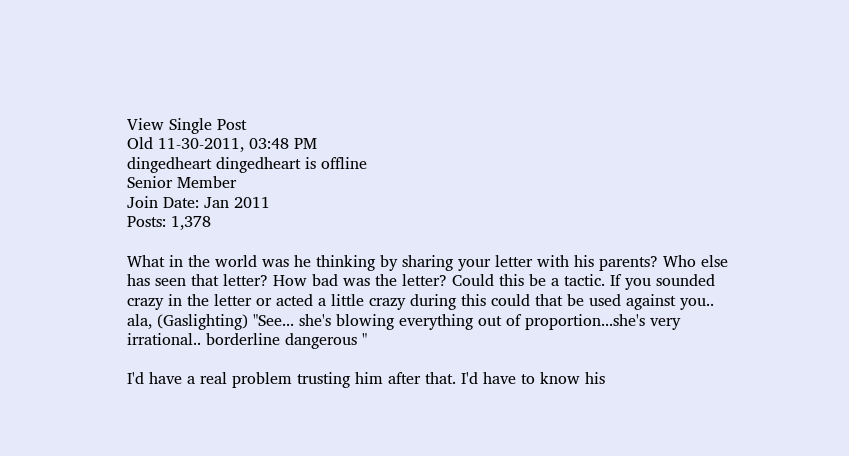View Single Post
Old 11-30-2011, 03:48 PM
dingedheart dingedheart is offline
Senior Member
Join Date: Jan 2011
Posts: 1,378

What in the world was he thinking by sharing your letter with his parents? Who else has seen that letter? How bad was the letter? Could this be a tactic. If you sounded crazy in the letter or acted a little crazy during this could that be used against you.. ala, (Gaslighting) "See... she's blowing everything out of proportion...she's very irrational.. borderline dangerous "

I'd have a real problem trusting him after that. I'd have to know his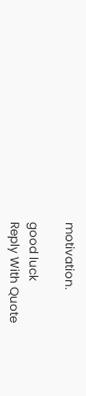motivation.

good luck
Reply With Quote